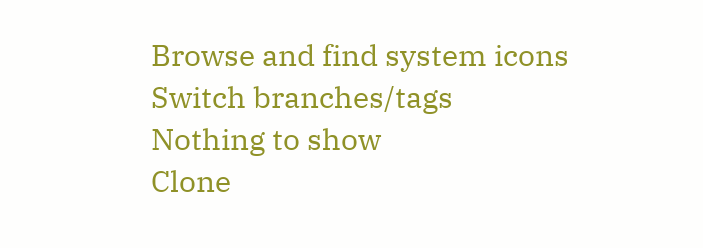Browse and find system icons
Switch branches/tags
Nothing to show
Clone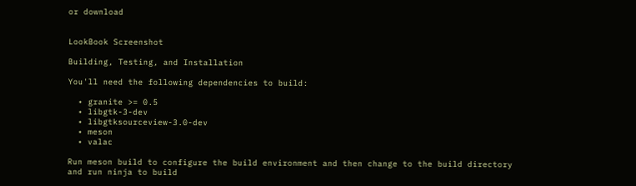or download


LookBook Screenshot

Building, Testing, and Installation

You'll need the following dependencies to build:

  • granite >= 0.5
  • libgtk-3-dev
  • libgtksourceview-3.0-dev
  • meson
  • valac

Run meson build to configure the build environment and then change to the build directory and run ninja to build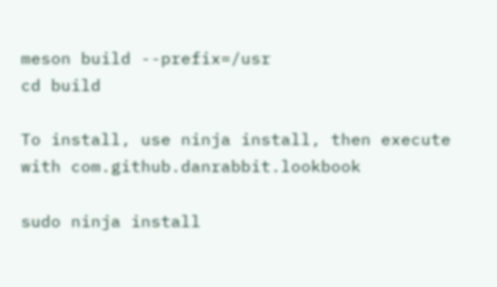meson build --prefix=/usr
cd build

To install, use ninja install, then execute with com.github.danrabbit.lookbook

sudo ninja install